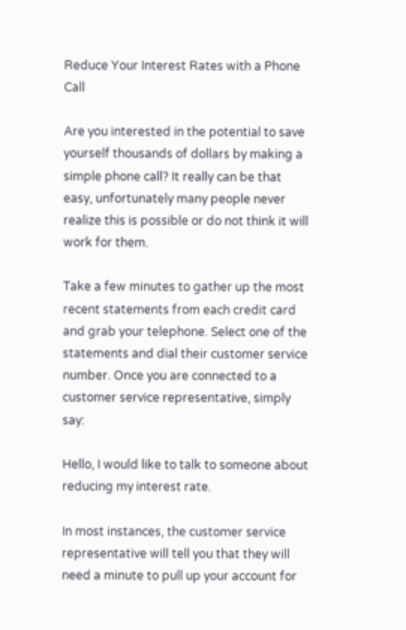Reduce Your Interest Rates with a Phone Call

Are you interested in the potential to save yourself thousands of dollars by making a simple phone call? It really can be that easy, unfortunately many people never realize this is possible or do not think it will work for them.

Take a few minutes to gather up the most recent statements from each credit card and grab your telephone. Select one of the statements and dial their customer service number. Once you are connected to a customer service representative, simply say:

Hello, I would like to talk to someone about reducing my interest rate.

In most instances, the customer service representative will tell you that they will need a minute to pull up your account for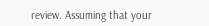review. Assuming that your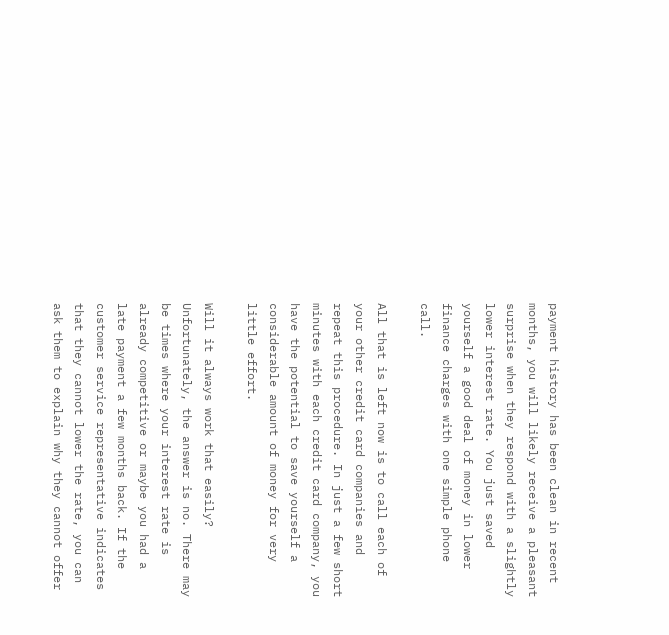payment history has been clean in recent months, you will likely receive a pleasant surprise when they respond with a slightly lower interest rate. You just saved yourself a good deal of money in lower finance charges with one simple phone call.

All that is left now is to call each of your other credit card companies and repeat this procedure. In just a few short minutes with each credit card company, you have the potential to save yourself a considerable amount of money for very little effort.

Will it always work that easily? Unfortunately, the answer is no. There may be times where your interest rate is already competitive or maybe you had a late payment a few months back. If the customer service representative indicates that they cannot lower the rate, you can ask them to explain why they cannot offer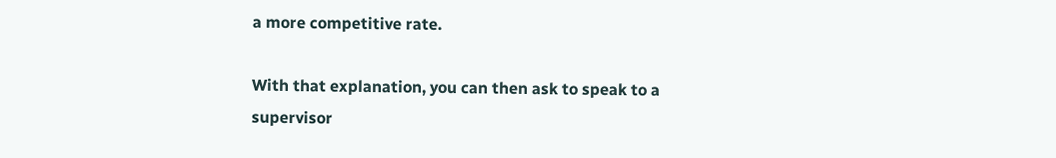a more competitive rate.

With that explanation, you can then ask to speak to a supervisor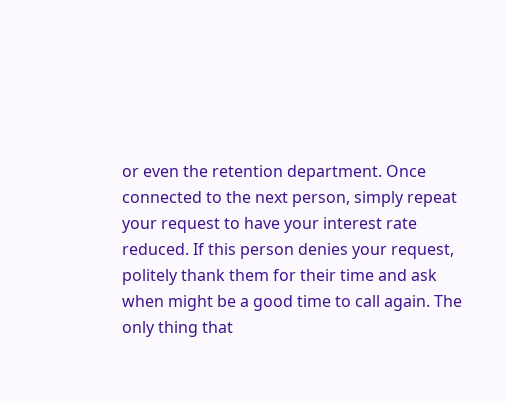or even the retention department. Once connected to the next person, simply repeat your request to have your interest rate reduced. If this person denies your request, politely thank them for their time and ask when might be a good time to call again. The only thing that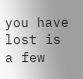you have lost is a few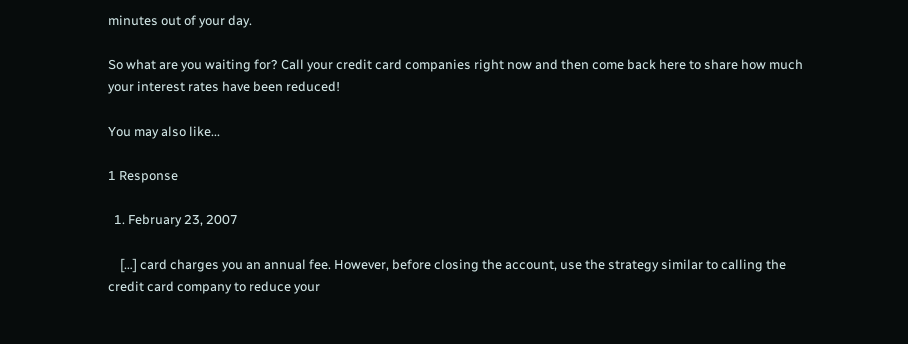minutes out of your day.

So what are you waiting for? Call your credit card companies right now and then come back here to share how much your interest rates have been reduced!

You may also like...

1 Response

  1. February 23, 2007

    […] card charges you an annual fee. However, before closing the account, use the strategy similar to calling the credit card company to reduce your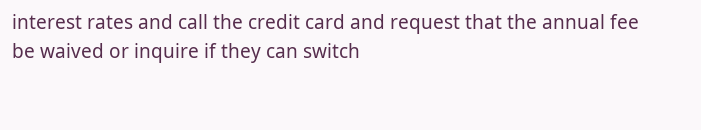interest rates and call the credit card and request that the annual fee be waived or inquire if they can switch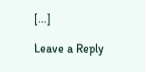[…]

Leave a Reply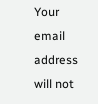Your email address will not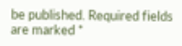be published. Required fields are marked *